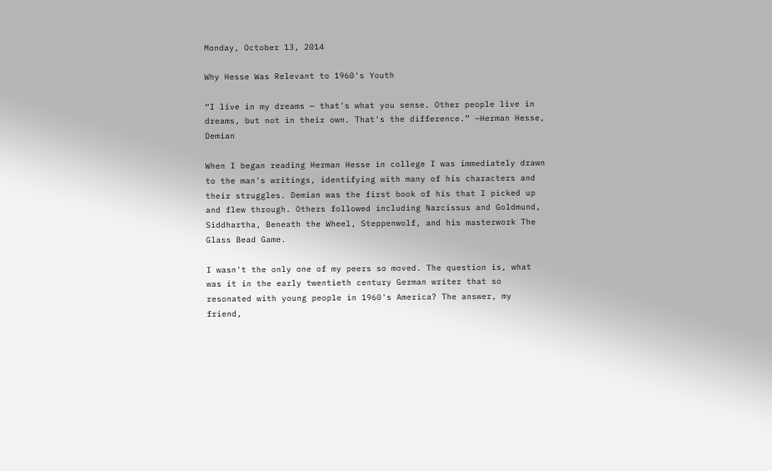Monday, October 13, 2014

Why Hesse Was Relevant to 1960's Youth

“I live in my dreams — that's what you sense. Other people live in dreams, but not in their own. That's the difference.” ~Herman Hesse, Demian

When I began reading Herman Hesse in college I was immediately drawn to the man's writings, identifying with many of his characters and their struggles. Demian was the first book of his that I picked up and flew through. Others followed including Narcissus and Goldmund, Siddhartha, Beneath the Wheel, Steppenwolf, and his masterwork The Glass Bead Game.

I wasn't the only one of my peers so moved. The question is, what was it in the early twentieth century German writer that so resonated with young people in 1960's America? The answer, my friend,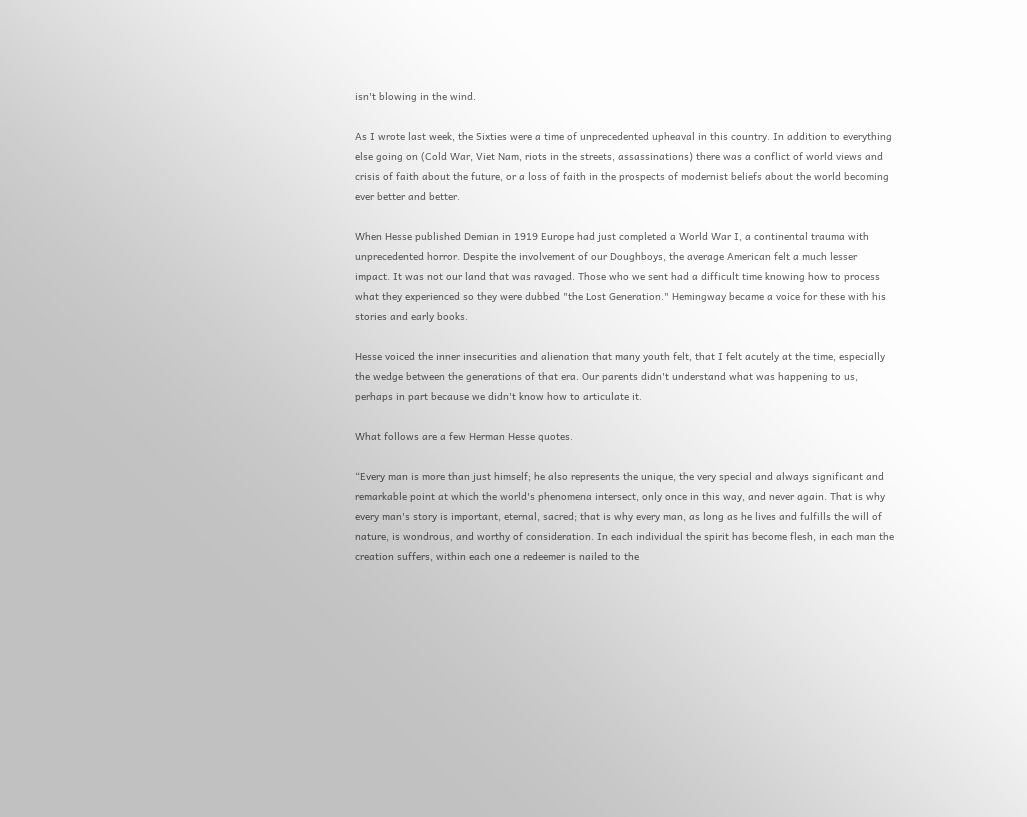isn't blowing in the wind.

As I wrote last week, the Sixties were a time of unprecedented upheaval in this country. In addition to everything else going on (Cold War, Viet Nam, riots in the streets, assassinations) there was a conflict of world views and crisis of faith about the future, or a loss of faith in the prospects of modernist beliefs about the world becoming ever better and better.

When Hesse published Demian in 1919 Europe had just completed a World War I, a continental trauma with unprecedented horror. Despite the involvement of our Doughboys, the average American felt a much lesser impact. It was not our land that was ravaged. Those who we sent had a difficult time knowing how to process what they experienced so they were dubbed "the Lost Generation." Hemingway became a voice for these with his stories and early books.

Hesse voiced the inner insecurities and alienation that many youth felt, that I felt acutely at the time, especially the wedge between the generations of that era. Our parents didn't understand what was happening to us, perhaps in part because we didn't know how to articulate it.

What follows are a few Herman Hesse quotes.

“Every man is more than just himself; he also represents the unique, the very special and always significant and remarkable point at which the world's phenomena intersect, only once in this way, and never again. That is why every man's story is important, eternal, sacred; that is why every man, as long as he lives and fulfills the will of nature, is wondrous, and worthy of consideration. In each individual the spirit has become flesh, in each man the creation suffers, within each one a redeemer is nailed to the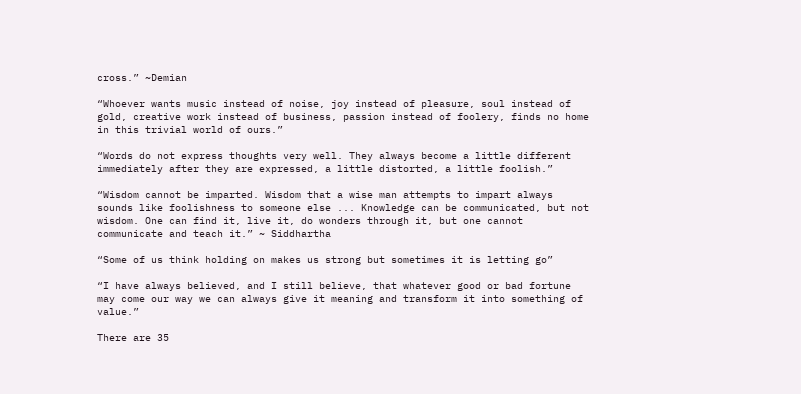cross.” ~Demian

“Whoever wants music instead of noise, joy instead of pleasure, soul instead of gold, creative work instead of business, passion instead of foolery, finds no home in this trivial world of ours.”

“Words do not express thoughts very well. They always become a little different immediately after they are expressed, a little distorted, a little foolish.”

“Wisdom cannot be imparted. Wisdom that a wise man attempts to impart always sounds like foolishness to someone else ... Knowledge can be communicated, but not wisdom. One can find it, live it, do wonders through it, but one cannot communicate and teach it.” ~ Siddhartha

“Some of us think holding on makes us strong but sometimes it is letting go”

“I have always believed, and I still believe, that whatever good or bad fortune may come our way we can always give it meaning and transform it into something of value.”

There are 35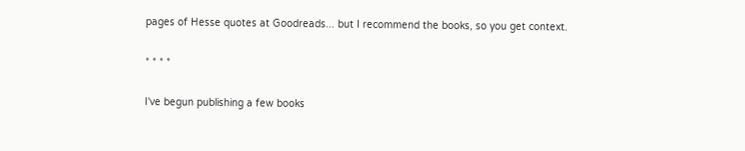pages of Hesse quotes at Goodreads... but I recommend the books, so you get context.

* * * *

I've begun publishing a few books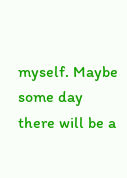myself. Maybe some day there will be a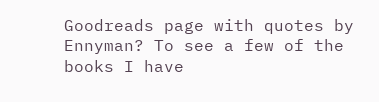Goodreads page with quotes by Ennyman? To see a few of the books I have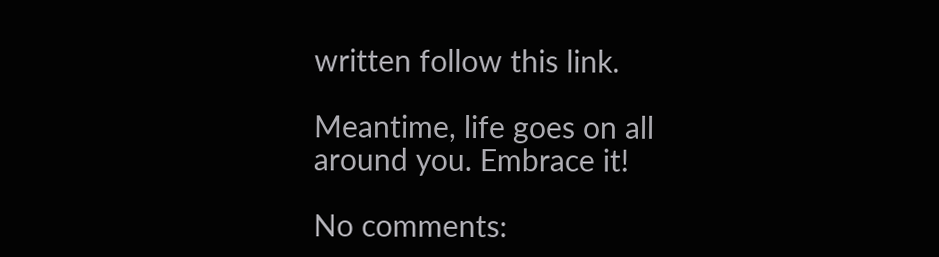written follow this link.

Meantime, life goes on all around you. Embrace it!

No comments: